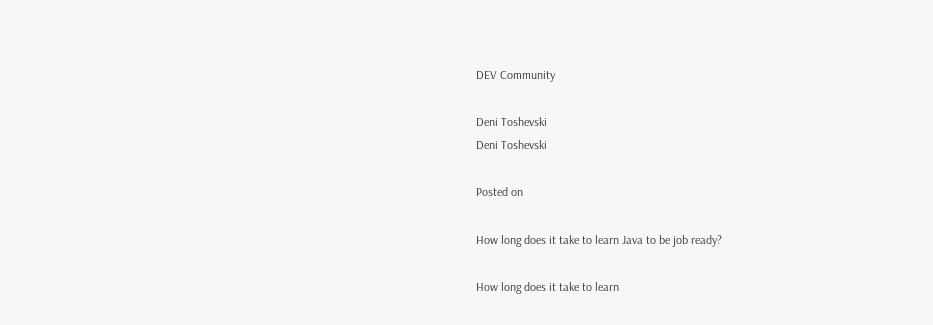DEV Community

Deni Toshevski
Deni Toshevski

Posted on

How long does it take to learn Java to be job ready?

How long does it take to learn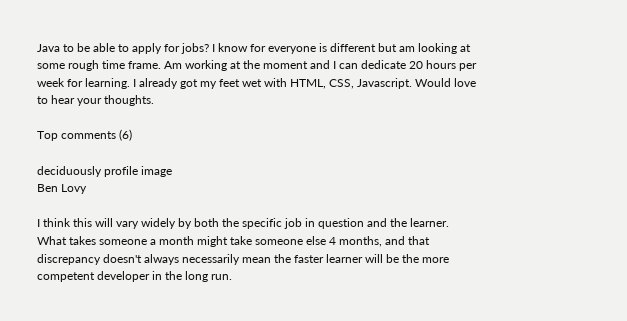Java to be able to apply for jobs? I know for everyone is different but am looking at some rough time frame. Am working at the moment and I can dedicate 20 hours per week for learning. I already got my feet wet with HTML, CSS, Javascript. Would love to hear your thoughts.

Top comments (6)

deciduously profile image
Ben Lovy

I think this will vary widely by both the specific job in question and the learner. What takes someone a month might take someone else 4 months, and that discrepancy doesn't always necessarily mean the faster learner will be the more competent developer in the long run.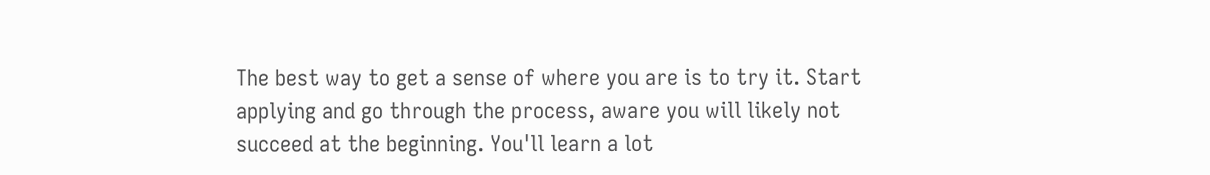The best way to get a sense of where you are is to try it. Start applying and go through the process, aware you will likely not succeed at the beginning. You'll learn a lot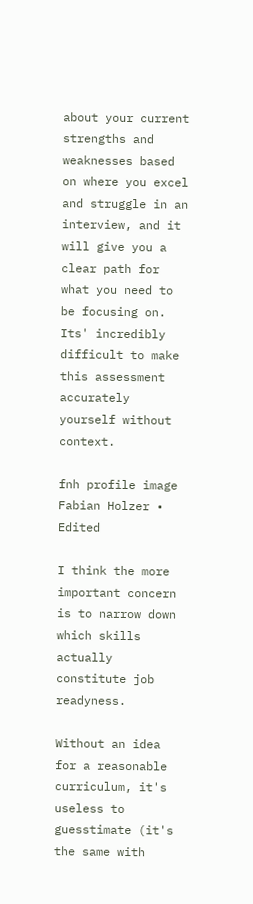about your current strengths and weaknesses based on where you excel and struggle in an interview, and it will give you a clear path for what you need to be focusing on. Its' incredibly difficult to make this assessment accurately yourself without context.

fnh profile image
Fabian Holzer • Edited

I think the more important concern is to narrow down which skills actually constitute job readyness.

Without an idea for a reasonable curriculum, it's useless to guesstimate (it's the same with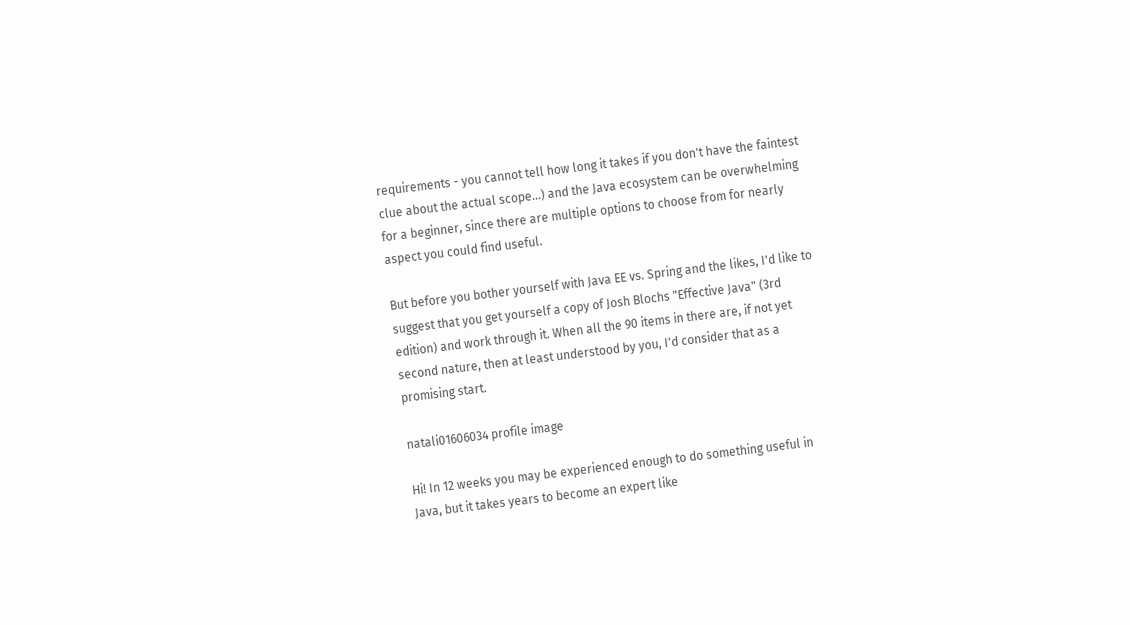requirements - you cannot tell how long it takes if you don't have the faintest clue about the actual scope...) and the Java ecosystem can be overwhelming for a beginner, since there are multiple options to choose from for nearly aspect you could find useful.

But before you bother yourself with Java EE vs. Spring and the likes, I'd like to suggest that you get yourself a copy of Josh Blochs "Effective Java" (3rd edition) and work through it. When all the 90 items in there are, if not yet second nature, then at least understood by you, I'd consider that as a promising start.

natali01606034 profile image

Hi! In 12 weeks you may be experienced enough to do something useful in Java, but it takes years to become an expert like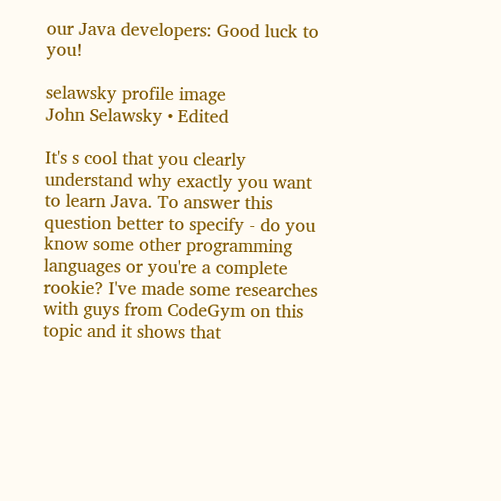our Java developers: Good luck to you!

selawsky profile image
John Selawsky • Edited

It's s cool that you clearly understand why exactly you want to learn Java. To answer this question better to specify - do you know some other programming languages or you're a complete rookie? I've made some researches with guys from CodeGym on this topic and it shows that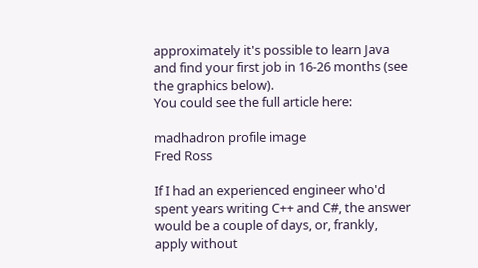approximately it's possible to learn Java and find your first job in 16-26 months (see the graphics below).
You could see the full article here:

madhadron profile image
Fred Ross

If I had an experienced engineer who'd spent years writing C++ and C#, the answer would be a couple of days, or, frankly, apply without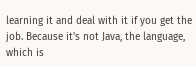learning it and deal with it if you get the job. Because it's not Java, the language, which is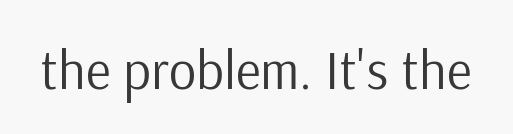the problem. It's the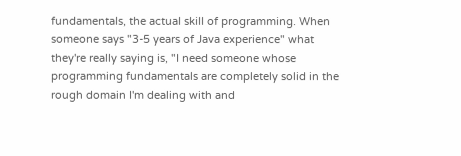fundamentals, the actual skill of programming. When someone says "3-5 years of Java experience" what they're really saying is, "I need someone whose programming fundamentals are completely solid in the rough domain I'm dealing with and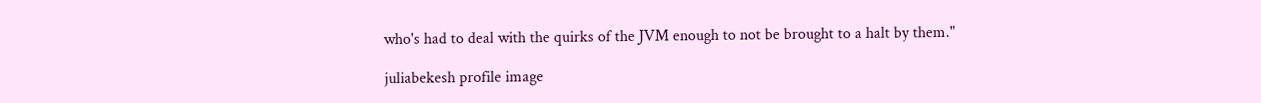who's had to deal with the quirks of the JVM enough to not be brought to a halt by them."

juliabekesh profile image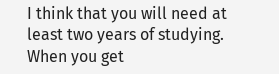I think that you will need at least two years of studying. When you get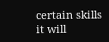certain skills it will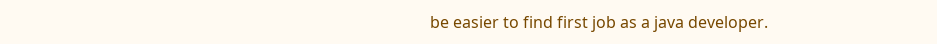be easier to find first job as a java developer.